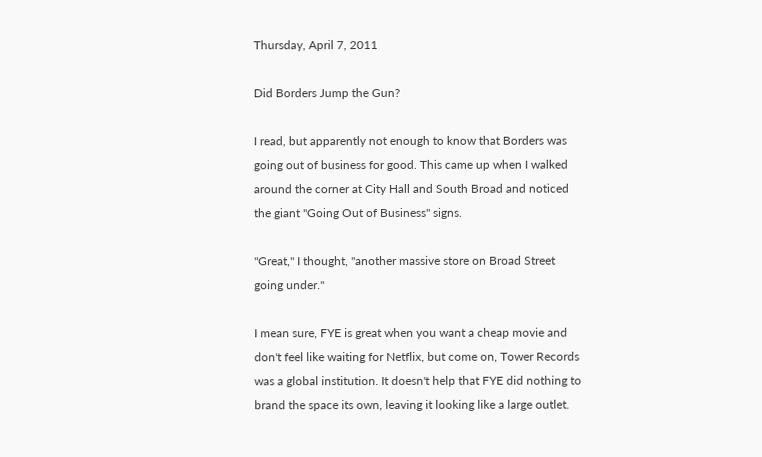Thursday, April 7, 2011

Did Borders Jump the Gun?

I read, but apparently not enough to know that Borders was going out of business for good. This came up when I walked around the corner at City Hall and South Broad and noticed the giant "Going Out of Business" signs.

"Great," I thought, "another massive store on Broad Street going under."

I mean sure, FYE is great when you want a cheap movie and don't feel like waiting for Netflix, but come on, Tower Records was a global institution. It doesn't help that FYE did nothing to brand the space its own, leaving it looking like a large outlet.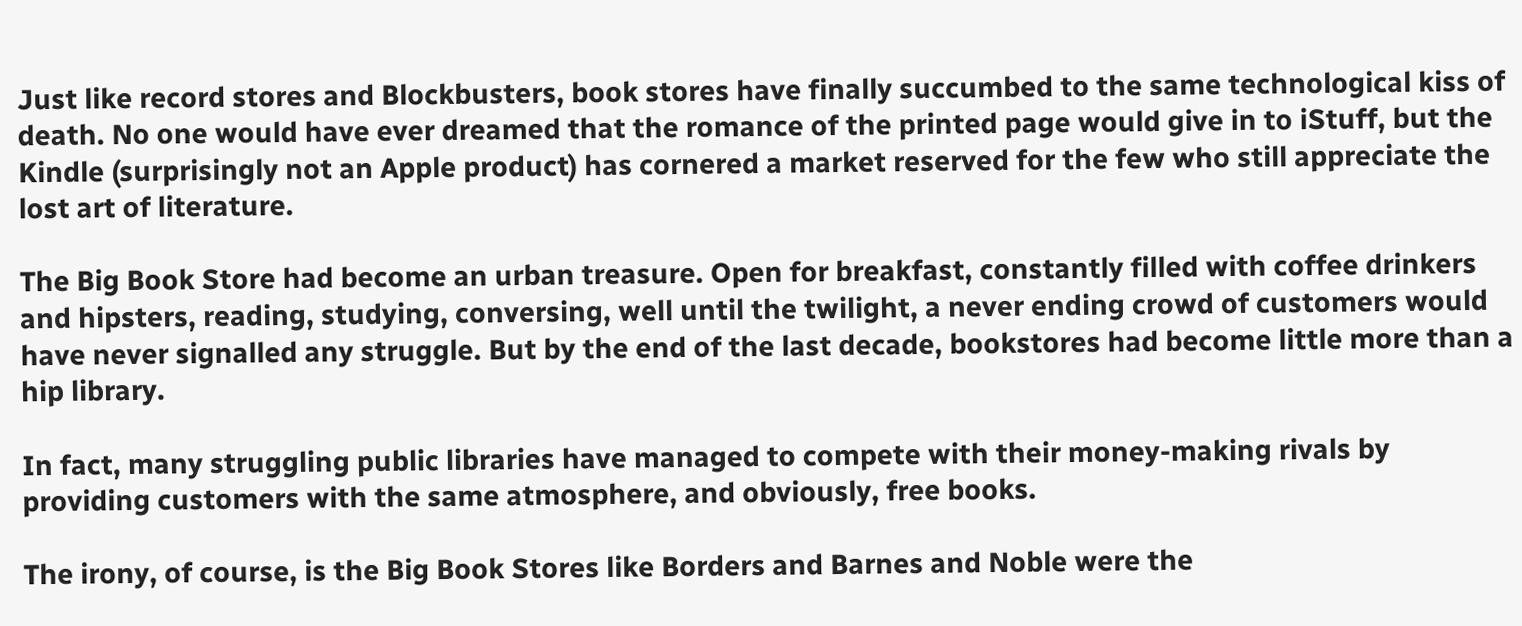Just like record stores and Blockbusters, book stores have finally succumbed to the same technological kiss of death. No one would have ever dreamed that the romance of the printed page would give in to iStuff, but the Kindle (surprisingly not an Apple product) has cornered a market reserved for the few who still appreciate the lost art of literature.

The Big Book Store had become an urban treasure. Open for breakfast, constantly filled with coffee drinkers and hipsters, reading, studying, conversing, well until the twilight, a never ending crowd of customers would have never signalled any struggle. But by the end of the last decade, bookstores had become little more than a hip library.

In fact, many struggling public libraries have managed to compete with their money-making rivals by providing customers with the same atmosphere, and obviously, free books.

The irony, of course, is the Big Book Stores like Borders and Barnes and Noble were the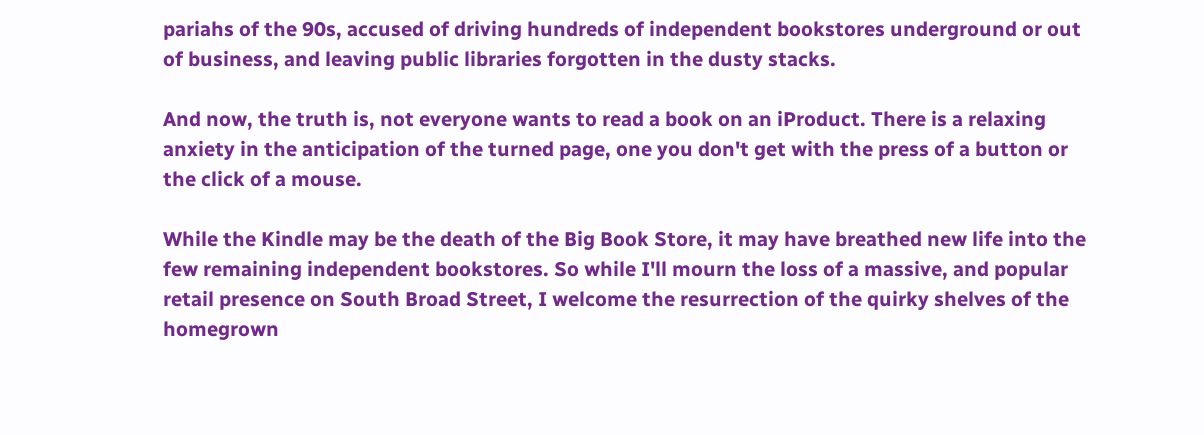pariahs of the 90s, accused of driving hundreds of independent bookstores underground or out of business, and leaving public libraries forgotten in the dusty stacks.

And now, the truth is, not everyone wants to read a book on an iProduct. There is a relaxing anxiety in the anticipation of the turned page, one you don't get with the press of a button or the click of a mouse.

While the Kindle may be the death of the Big Book Store, it may have breathed new life into the few remaining independent bookstores. So while I'll mourn the loss of a massive, and popular retail presence on South Broad Street, I welcome the resurrection of the quirky shelves of the homegrown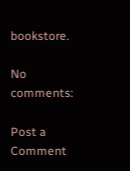bookstore.

No comments:

Post a Comment